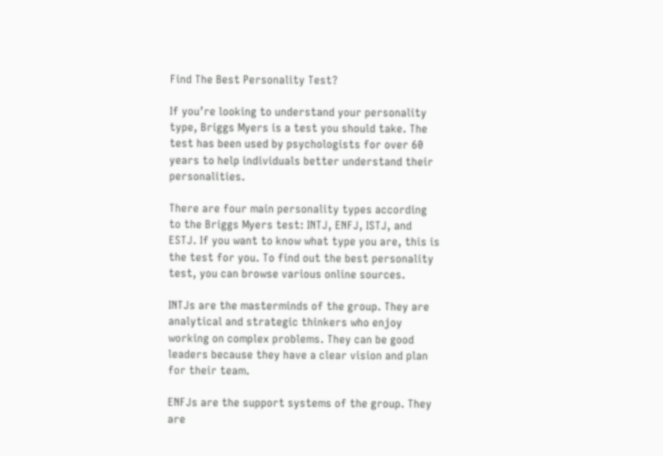Find The Best Personality Test?

If you’re looking to understand your personality type, Briggs Myers is a test you should take. The test has been used by psychologists for over 60 years to help individuals better understand their personalities.

There are four main personality types according to the Briggs Myers test: INTJ, ENFJ, ISTJ, and ESTJ. If you want to know what type you are, this is the test for you. To find out the best personality test, you can browse various online sources.

INTJs are the masterminds of the group. They are analytical and strategic thinkers who enjoy working on complex problems. They can be good leaders because they have a clear vision and plan for their team.

ENFJs are the support systems of the group. They are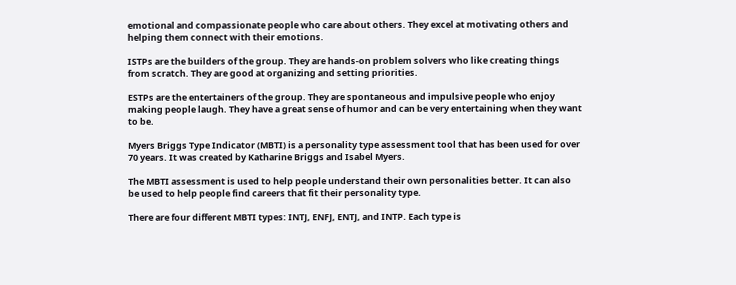emotional and compassionate people who care about others. They excel at motivating others and helping them connect with their emotions.

ISTPs are the builders of the group. They are hands-on problem solvers who like creating things from scratch. They are good at organizing and setting priorities.

ESTPs are the entertainers of the group. They are spontaneous and impulsive people who enjoy making people laugh. They have a great sense of humor and can be very entertaining when they want to be.

Myers Briggs Type Indicator (MBTI) is a personality type assessment tool that has been used for over 70 years. It was created by Katharine Briggs and Isabel Myers.

The MBTI assessment is used to help people understand their own personalities better. It can also be used to help people find careers that fit their personality type.

There are four different MBTI types: INTJ, ENFJ, ENTJ, and INTP. Each type is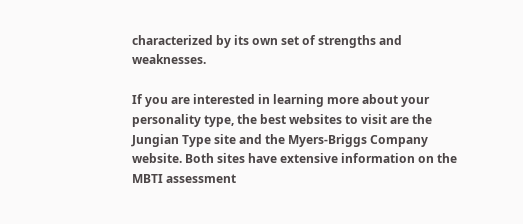characterized by its own set of strengths and weaknesses.

If you are interested in learning more about your personality type, the best websites to visit are the Jungian Type site and the Myers-Briggs Company website. Both sites have extensive information on the MBTI assessment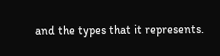and the types that it represents.